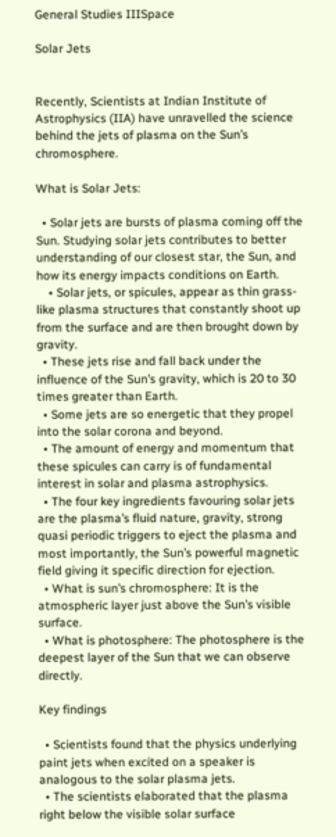General Studies IIISpace

Solar Jets


Recently, Scientists at Indian Institute of Astrophysics (IIA) have unravelled the science behind the jets of plasma on the Sun’s chromosphere.

What is Solar Jets:

  • Solar jets are bursts of plasma coming off the Sun. Studying solar jets contributes to better understanding of our closest star, the Sun, and how its energy impacts conditions on Earth.
    • Solar jets, or spicules, appear as thin grass-like plasma structures that constantly shoot up from the surface and are then brought down by gravity.
  • These jets rise and fall back under the influence of the Sun’s gravity, which is 20 to 30 times greater than Earth.
  • Some jets are so energetic that they propel into the solar corona and beyond.
  • The amount of energy and momentum that these spicules can carry is of fundamental interest in solar and plasma astrophysics.
  • The four key ingredients favouring solar jets are the plasma’s fluid nature, gravity, strong quasi periodic triggers to eject the plasma and most importantly, the Sun’s powerful magnetic field giving it specific direction for ejection.
  • What is sun’s chromosphere: It is the atmospheric layer just above the Sun’s visible surface.
  • What is photosphere: The photosphere is the deepest layer of the Sun that we can observe directly.

Key findings

  • Scientists found that the physics underlying paint jets when excited on a speaker is analogous to the solar plasma jets.
  • The scientists elaborated that the plasma right below the visible solar surface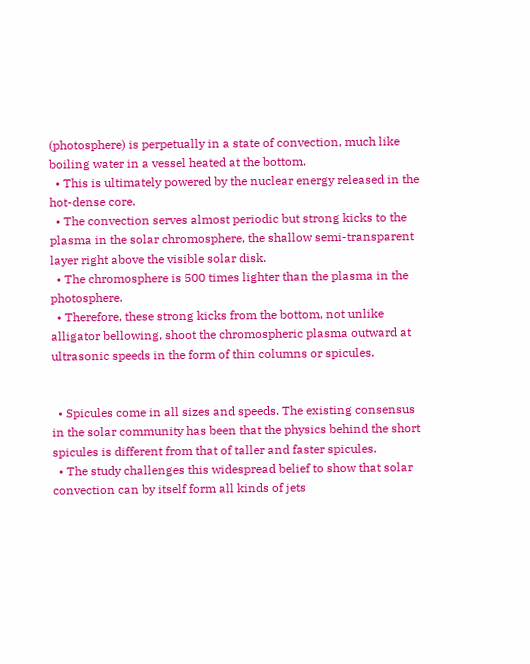(photosphere) is perpetually in a state of convection, much like boiling water in a vessel heated at the bottom.
  • This is ultimately powered by the nuclear energy released in the hot-dense core.
  • The convection serves almost periodic but strong kicks to the plasma in the solar chromosphere, the shallow semi-transparent layer right above the visible solar disk.
  • The chromosphere is 500 times lighter than the plasma in the photosphere.
  • Therefore, these strong kicks from the bottom, not unlike alligator bellowing, shoot the chromospheric plasma outward at ultrasonic speeds in the form of thin columns or spicules.


  • Spicules come in all sizes and speeds. The existing consensus in the solar community has been that the physics behind the short spicules is different from that of taller and faster spicules.
  • The study challenges this widespread belief to show that solar convection can by itself form all kinds of jets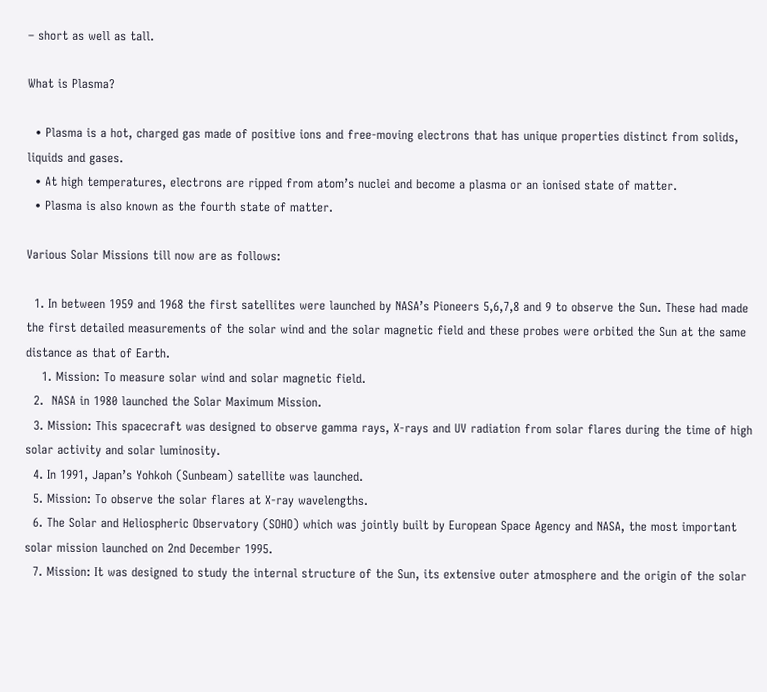– short as well as tall.

What is Plasma?

  • Plasma is a hot, charged gas made of positive ions and free-moving electrons that has unique properties distinct from solids, liquids and gases.
  • At high temperatures, electrons are ripped from atom’s nuclei and become a plasma or an ionised state of matter.
  • Plasma is also known as the fourth state of matter.

Various Solar Missions till now are as follows:

  1. In between 1959 and 1968 the first satellites were launched by NASA’s Pioneers 5,6,7,8 and 9 to observe the Sun. These had made the first detailed measurements of the solar wind and the solar magnetic field and these probes were orbited the Sun at the same distance as that of Earth.
    1. Mission: To measure solar wind and solar magnetic field.
  2.  NASA in 1980 launched the Solar Maximum Mission.
  3. Mission: This spacecraft was designed to observe gamma rays, X-rays and UV radiation from solar flares during the time of high solar activity and solar luminosity.
  4. In 1991, Japan’s Yohkoh (Sunbeam) satellite was launched.
  5. Mission: To observe the solar flares at X-ray wavelengths.
  6. The Solar and Heliospheric Observatory (SOHO) which was jointly built by European Space Agency and NASA, the most important solar mission launched on 2nd December 1995.
  7. Mission: It was designed to study the internal structure of the Sun, its extensive outer atmosphere and the origin of the solar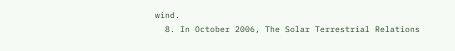wind.
  8. In October 2006, The Solar Terrestrial Relations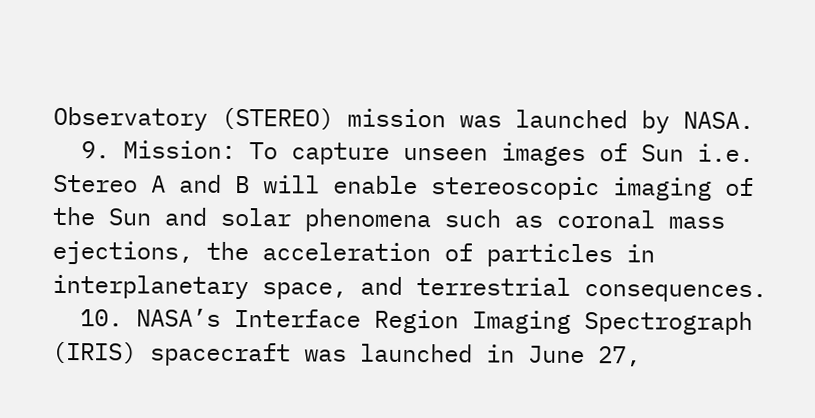Observatory (STEREO) mission was launched by NASA.
  9. Mission: To capture unseen images of Sun i.e. Stereo A and B will enable stereoscopic imaging of the Sun and solar phenomena such as coronal mass ejections, the acceleration of particles in interplanetary space, and terrestrial consequences.
  10. NASA’s Interface Region Imaging Spectrograph (IRIS) spacecraft was launched in June 27,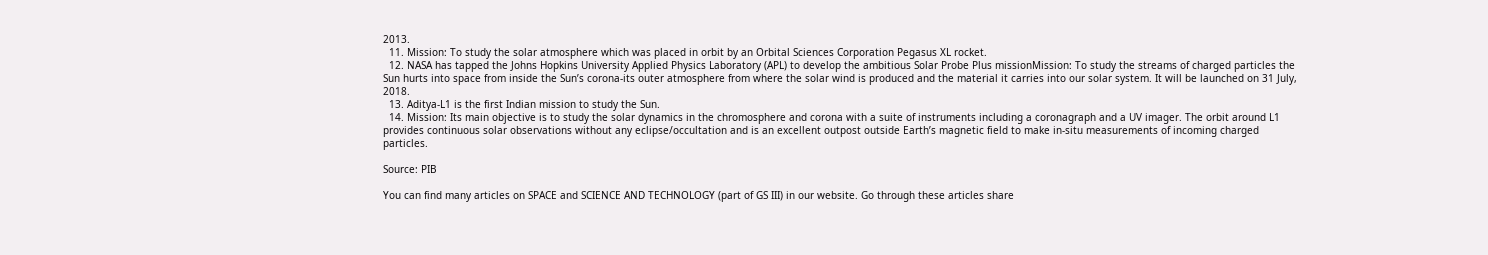2013.
  11. Mission: To study the solar atmosphere which was placed in orbit by an Orbital Sciences Corporation Pegasus XL rocket.
  12. NASA has tapped the Johns Hopkins University Applied Physics Laboratory (APL) to develop the ambitious Solar Probe Plus missionMission: To study the streams of charged particles the Sun hurts into space from inside the Sun’s corona-its outer atmosphere from where the solar wind is produced and the material it carries into our solar system. It will be launched on 31 July, 2018.
  13. Aditya-L1 is the first Indian mission to study the Sun.
  14. Mission: Its main objective is to study the solar dynamics in the chromosphere and corona with a suite of instruments including a coronagraph and a UV imager. The orbit around L1 provides continuous solar observations without any eclipse/occultation and is an excellent outpost outside Earth’s magnetic field to make in-situ measurements of incoming charged particles.

Source: PIB

You can find many articles on SPACE and SCIENCE AND TECHNOLOGY (part of GS III) in our website. Go through these articles share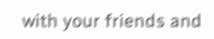with your friends and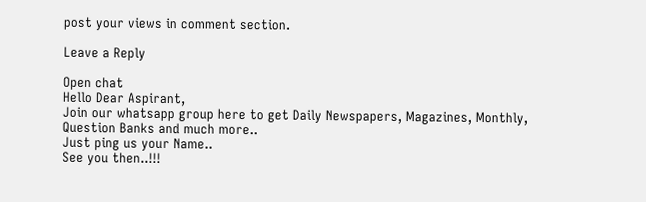post your views in comment section.

Leave a Reply

Open chat
Hello Dear Aspirant,
Join our whatsapp group here to get Daily Newspapers, Magazines, Monthly, Question Banks and much more..
Just ping us your Name..
See you then..!!!